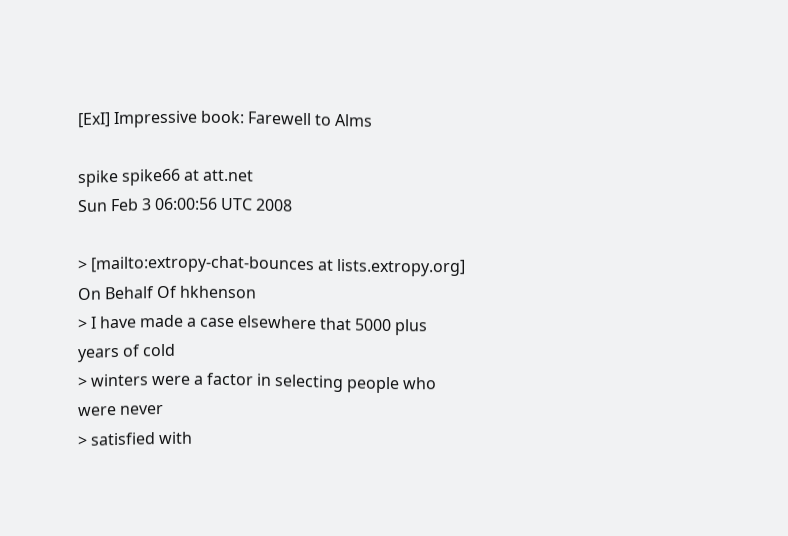[ExI] Impressive book: Farewell to Alms

spike spike66 at att.net
Sun Feb 3 06:00:56 UTC 2008

> [mailto:extropy-chat-bounces at lists.extropy.org] On Behalf Of hkhenson
> I have made a case elsewhere that 5000 plus years of cold
> winters were a factor in selecting people who were never
> satisfied with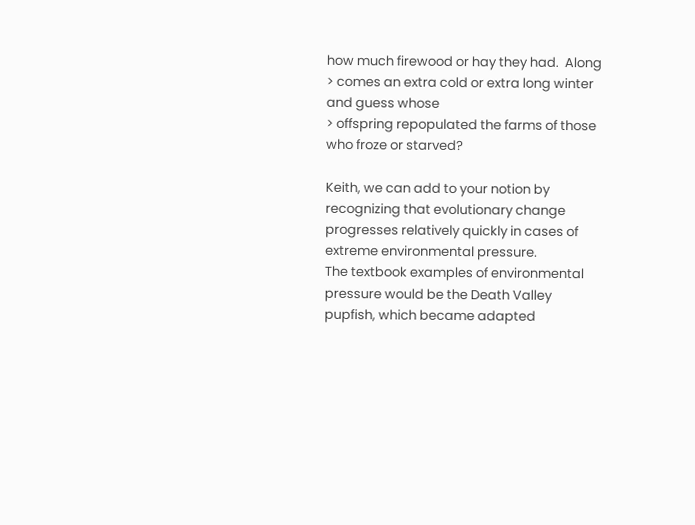how much firewood or hay they had.  Along
> comes an extra cold or extra long winter and guess whose
> offspring repopulated the farms of those who froze or starved?

Keith, we can add to your notion by recognizing that evolutionary change
progresses relatively quickly in cases of extreme environmental pressure.
The textbook examples of environmental pressure would be the Death Valley
pupfish, which became adapted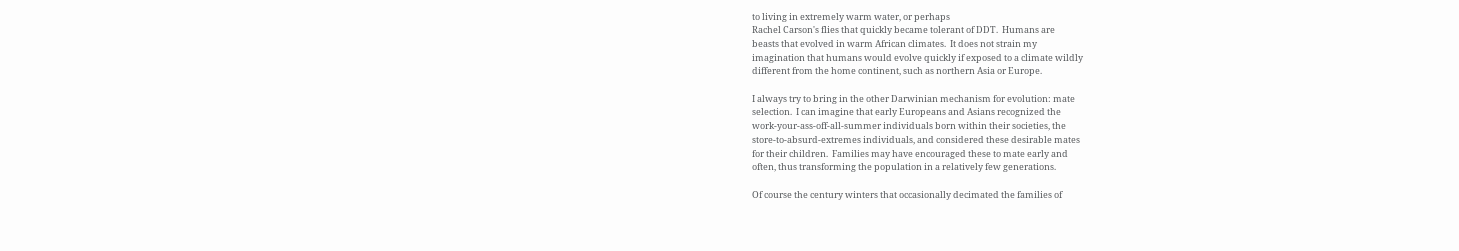to living in extremely warm water, or perhaps
Rachel Carson's flies that quickly became tolerant of DDT.  Humans are
beasts that evolved in warm African climates.  It does not strain my
imagination that humans would evolve quickly if exposed to a climate wildly
different from the home continent, such as northern Asia or Europe.

I always try to bring in the other Darwinian mechanism for evolution: mate
selection.  I can imagine that early Europeans and Asians recognized the
work-your-ass-off-all-summer individuals born within their societies, the
store-to-absurd-extremes individuals, and considered these desirable mates
for their children.  Families may have encouraged these to mate early and
often, thus transforming the population in a relatively few generations.

Of course the century winters that occasionally decimated the families of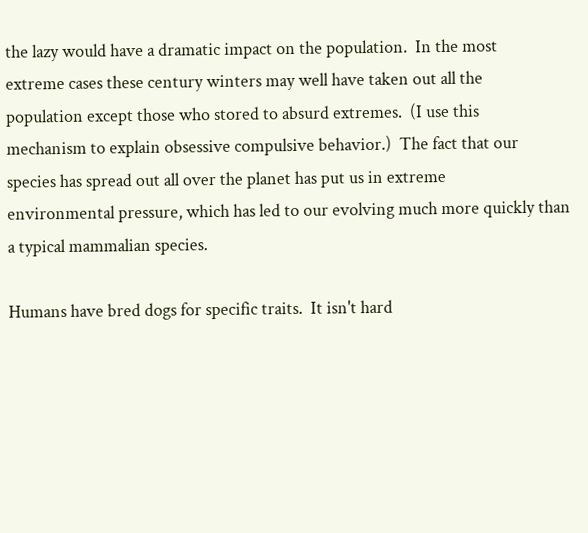the lazy would have a dramatic impact on the population.  In the most
extreme cases these century winters may well have taken out all the
population except those who stored to absurd extremes.  (I use this
mechanism to explain obsessive compulsive behavior.)  The fact that our
species has spread out all over the planet has put us in extreme
environmental pressure, which has led to our evolving much more quickly than
a typical mammalian species.

Humans have bred dogs for specific traits.  It isn't hard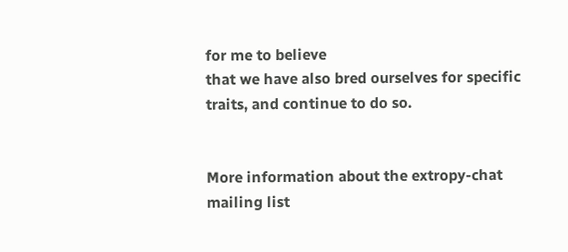for me to believe
that we have also bred ourselves for specific traits, and continue to do so.


More information about the extropy-chat mailing list